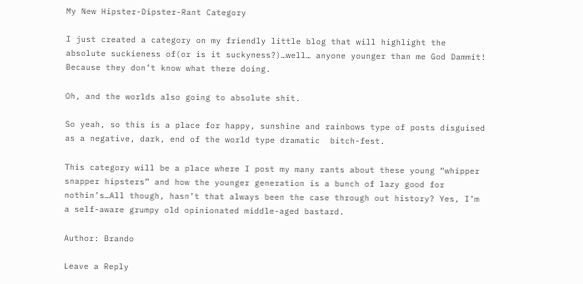My New Hipster-Dipster-Rant Category

I just created a category on my friendly little blog that will highlight the absolute suckieness of(or is it suckyness?)…well… anyone younger than me God Dammit! Because they don’t know what there doing.

Oh, and the worlds also going to absolute shit.

So yeah, so this is a place for happy, sunshine and rainbows type of posts disguised as a negative, dark, end of the world type dramatic  bitch-fest.

This category will be a place where I post my many rants about these young “whipper snapper hipsters” and how the younger generation is a bunch of lazy good for nothin’s…All though, hasn’t that always been the case through out history? Yes, I’m a self-aware grumpy old opinionated middle-aged bastard.

Author: Brando

Leave a Reply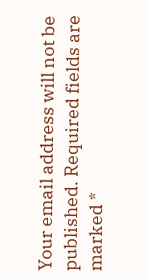Your email address will not be published. Required fields are marked *